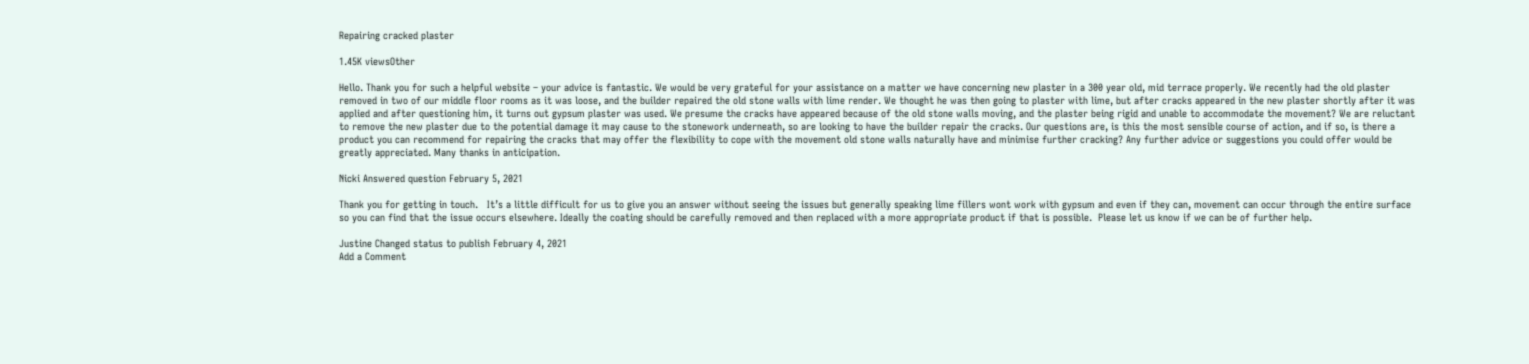Repairing cracked plaster

1.45K viewsOther

Hello. Thank you for such a helpful website – your advice is fantastic. We would be very grateful for your assistance on a matter we have concerning new plaster in a 300 year old, mid terrace properly. We recently had the old plaster removed in two of our middle floor rooms as it was loose, and the builder repaired the old stone walls with lime render. We thought he was then going to plaster with lime, but after cracks appeared in the new plaster shortly after it was applied and after questioning him, it turns out gypsum plaster was used. We presume the cracks have appeared because of the old stone walls moving, and the plaster being rigid and unable to accommodate the movement? We are reluctant to remove the new plaster due to the potential damage it may cause to the stonework underneath, so are looking to have the builder repair the cracks. Our questions are, is this the most sensible course of action, and if so, is there a product you can recommend for repairing the cracks that may offer the flexibility to cope with the movement old stone walls naturally have and minimise further cracking? Any further advice or suggestions you could offer would be greatly appreciated. Many thanks in anticipation.

Nicki Answered question February 5, 2021

Thank you for getting in touch.   It’s a little difficult for us to give you an answer without seeing the issues but generally speaking lime fillers wont work with gypsum and even if they can, movement can occur through the entire surface so you can find that the issue occurs elsewhere. Ideally the coating should be carefully removed and then replaced with a more appropriate product if that is possible.  Please let us know if we can be of further help.

Justine Changed status to publish February 4, 2021
Add a Comment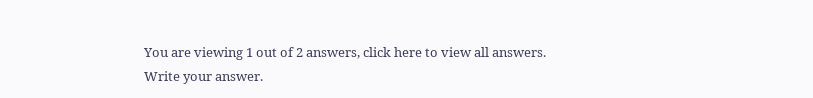You are viewing 1 out of 2 answers, click here to view all answers.
Write your answer.